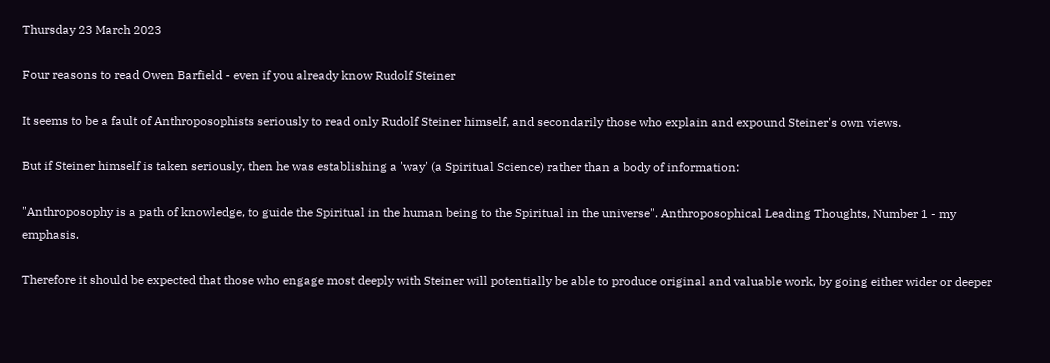Thursday 23 March 2023

Four reasons to read Owen Barfield - even if you already know Rudolf Steiner

It seems to be a fault of Anthroposophists seriously to read only Rudolf Steiner himself, and secondarily those who explain and expound Steiner's own views.

But if Steiner himself is taken seriously, then he was establishing a 'way' (a Spiritual Science) rather than a body of information:

"Anthroposophy is a path of knowledge, to guide the Spiritual in the human being to the Spiritual in the universe". Anthroposophical Leading Thoughts, Number 1 - my emphasis.

Therefore it should be expected that those who engage most deeply with Steiner will potentially be able to produce original and valuable work, by going either wider or deeper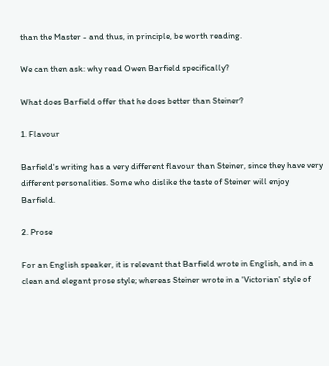than the Master - and thus, in principle, be worth reading.

We can then ask: why read Owen Barfield specifically?

What does Barfield offer that he does better than Steiner?

1. Flavour

Barfield's writing has a very different flavour than Steiner, since they have very different personalities. Some who dislike the taste of Steiner will enjoy Barfield.

2. Prose

For an English speaker, it is relevant that Barfield wrote in English, and in a clean and elegant prose style; whereas Steiner wrote in a 'Victorian' style of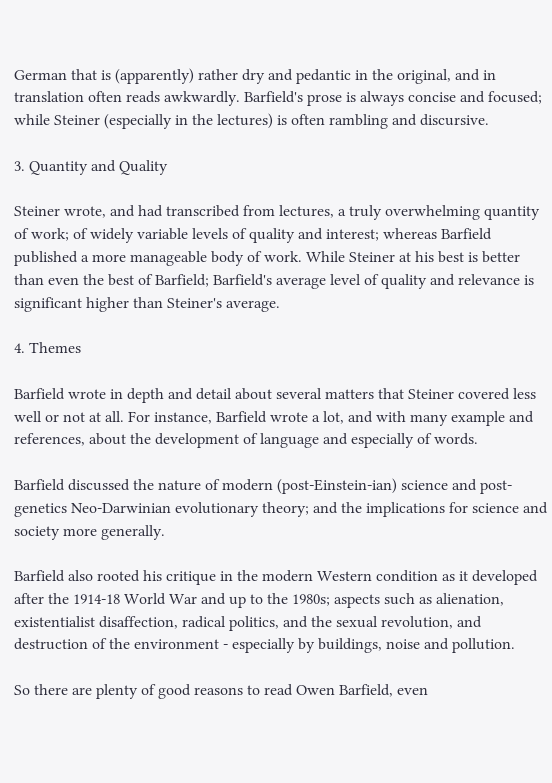German that is (apparently) rather dry and pedantic in the original, and in translation often reads awkwardly. Barfield's prose is always concise and focused; while Steiner (especially in the lectures) is often rambling and discursive.

3. Quantity and Quality

Steiner wrote, and had transcribed from lectures, a truly overwhelming quantity of work; of widely variable levels of quality and interest; whereas Barfield published a more manageable body of work. While Steiner at his best is better than even the best of Barfield; Barfield's average level of quality and relevance is significant higher than Steiner's average.

4. Themes

Barfield wrote in depth and detail about several matters that Steiner covered less well or not at all. For instance, Barfield wrote a lot, and with many example and references, about the development of language and especially of words.

Barfield discussed the nature of modern (post-Einstein-ian) science and post-genetics Neo-Darwinian evolutionary theory; and the implications for science and society more generally.

Barfield also rooted his critique in the modern Western condition as it developed after the 1914-18 World War and up to the 1980s; aspects such as alienation, existentialist disaffection, radical politics, and the sexual revolution, and destruction of the environment - especially by buildings, noise and pollution.

So there are plenty of good reasons to read Owen Barfield, even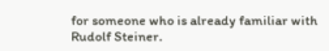for someone who is already familiar with Rudolf Steiner.